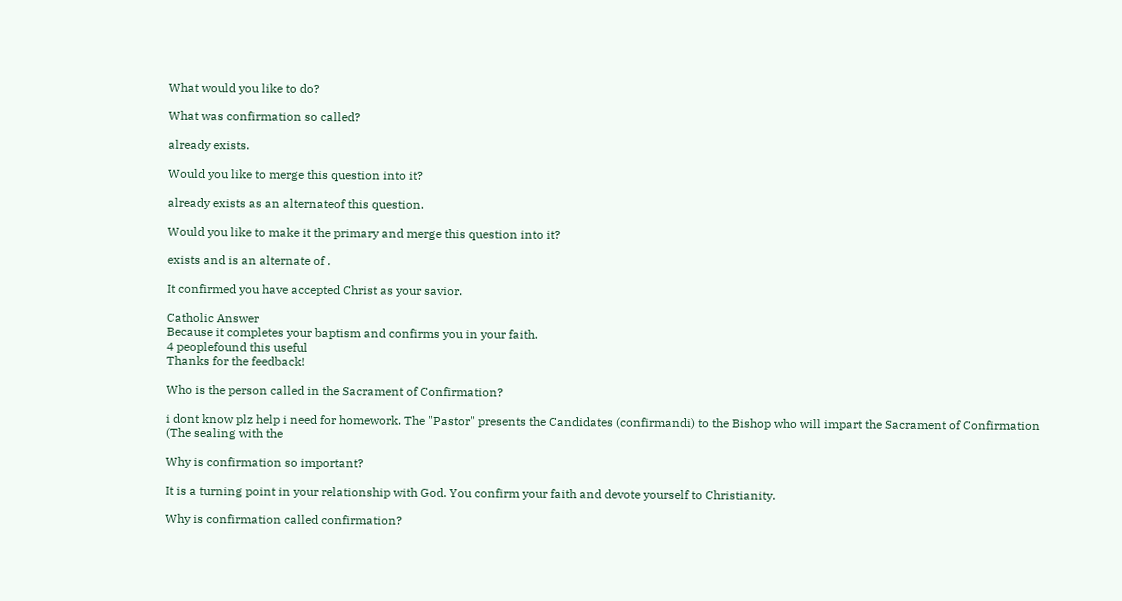What would you like to do?

What was confirmation so called?

already exists.

Would you like to merge this question into it?

already exists as an alternateof this question.

Would you like to make it the primary and merge this question into it?

exists and is an alternate of .

It confirmed you have accepted Christ as your savior.

Catholic Answer
Because it completes your baptism and confirms you in your faith.
4 peoplefound this useful
Thanks for the feedback!

Who is the person called in the Sacrament of Confirmation?

i dont know plz help i need for homework. The "Pastor" presents the Candidates (confirmandi) to the Bishop who will impart the Sacrament of Confirmation (The sealing with the

Why is confirmation so important?

It is a turning point in your relationship with God. You confirm your faith and devote yourself to Christianity.

Why is confirmation called confirmation?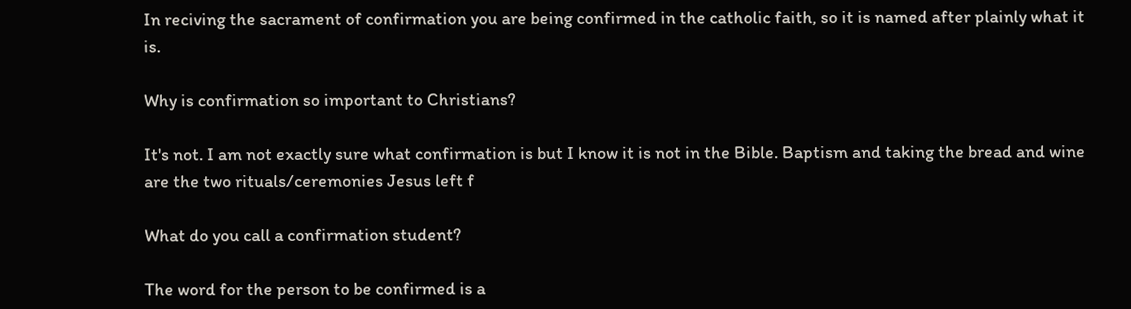In reciving the sacrament of confirmation you are being confirmed in the catholic faith, so it is named after plainly what it is.

Why is confirmation so important to Christians?

It's not. I am not exactly sure what confirmation is but I know it is not in the Bible. Baptism and taking the bread and wine are the two rituals/ceremonies Jesus left f

What do you call a confirmation student?

The word for the person to be confirmed is a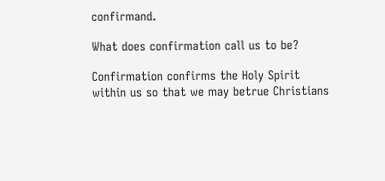confirmand.

What does confirmation call us to be?

Confirmation confirms the Holy Spirit within us so that we may betrue Christians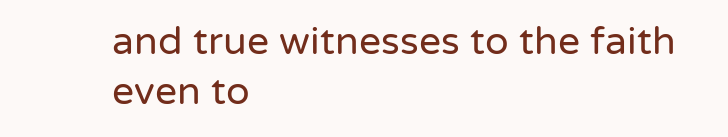and true witnesses to the faith even to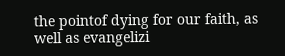the pointof dying for our faith, as well as evangelizi